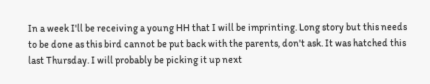In a week I'll be receiving a young HH that I will be imprinting. Long story but this needs to be done as this bird cannot be put back with the parents, don't ask. It was hatched this last Thursday. I will probably be picking it up next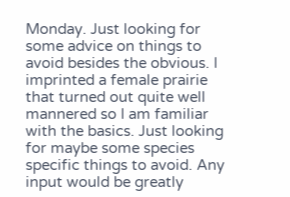Monday. Just looking for some advice on things to avoid besides the obvious. I imprinted a female prairie that turned out quite well mannered so I am familiar with the basics. Just looking for maybe some species specific things to avoid. Any input would be greatly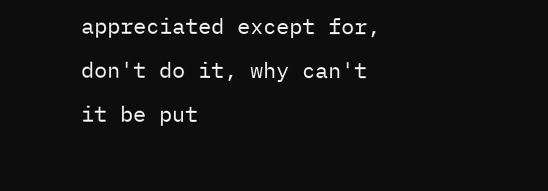appreciated except for, don't do it, why can't it be put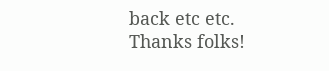back etc etc. Thanks folks!